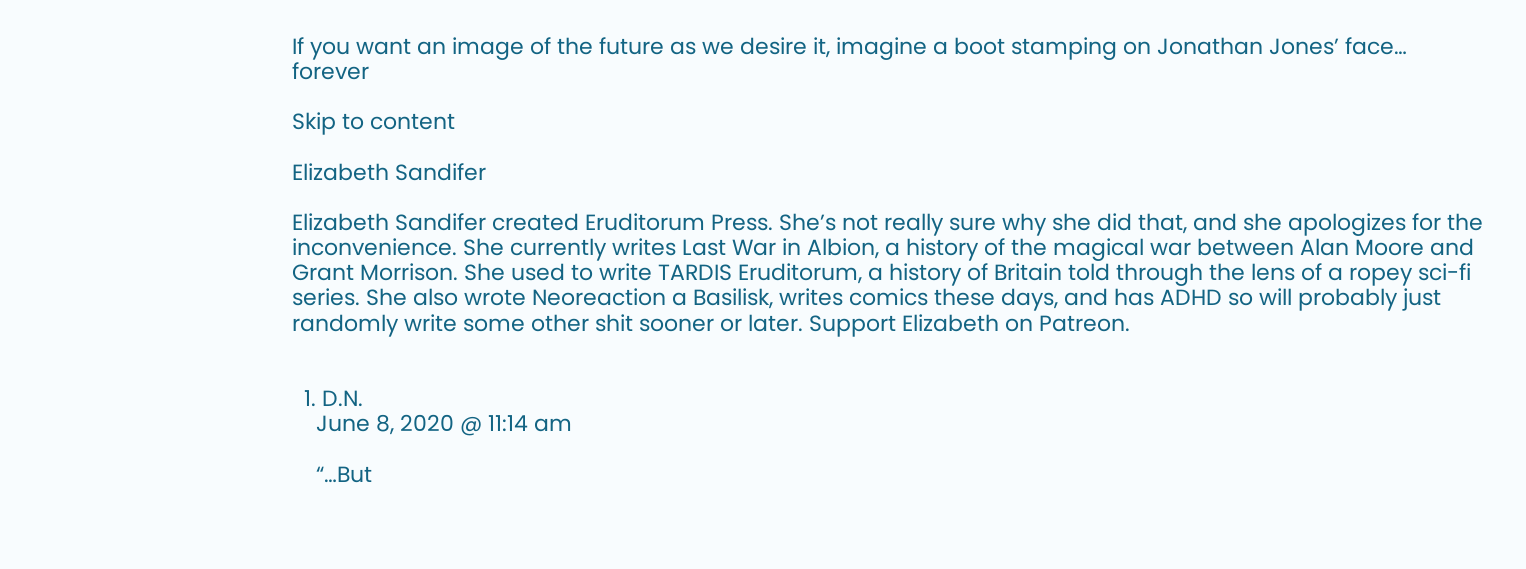If you want an image of the future as we desire it, imagine a boot stamping on Jonathan Jones’ face… forever

Skip to content

Elizabeth Sandifer

Elizabeth Sandifer created Eruditorum Press. She’s not really sure why she did that, and she apologizes for the inconvenience. She currently writes Last War in Albion, a history of the magical war between Alan Moore and Grant Morrison. She used to write TARDIS Eruditorum, a history of Britain told through the lens of a ropey sci-fi series. She also wrote Neoreaction a Basilisk, writes comics these days, and has ADHD so will probably just randomly write some other shit sooner or later. Support Elizabeth on Patreon.


  1. D.N.
    June 8, 2020 @ 11:14 am

    “…But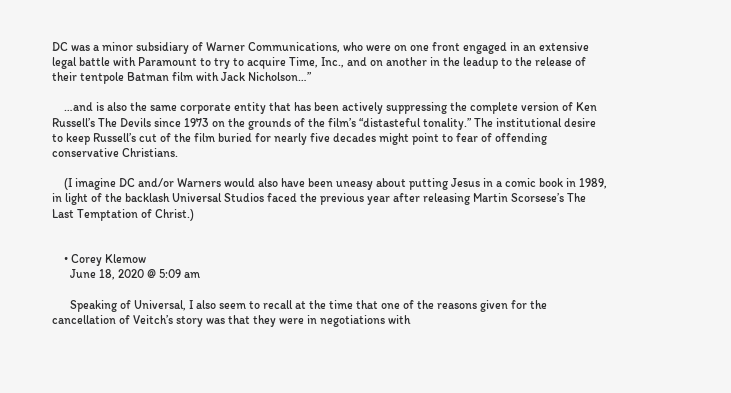DC was a minor subsidiary of Warner Communications, who were on one front engaged in an extensive legal battle with Paramount to try to acquire Time, Inc., and on another in the leadup to the release of their tentpole Batman film with Jack Nicholson…”

    …and is also the same corporate entity that has been actively suppressing the complete version of Ken Russell’s The Devils since 1973 on the grounds of the film’s “distasteful tonality.” The institutional desire to keep Russell’s cut of the film buried for nearly five decades might point to fear of offending conservative Christians.

    (I imagine DC and/or Warners would also have been uneasy about putting Jesus in a comic book in 1989, in light of the backlash Universal Studios faced the previous year after releasing Martin Scorsese’s The Last Temptation of Christ.)


    • Corey Klemow
      June 18, 2020 @ 5:09 am

      Speaking of Universal, I also seem to recall at the time that one of the reasons given for the cancellation of Veitch’s story was that they were in negotiations with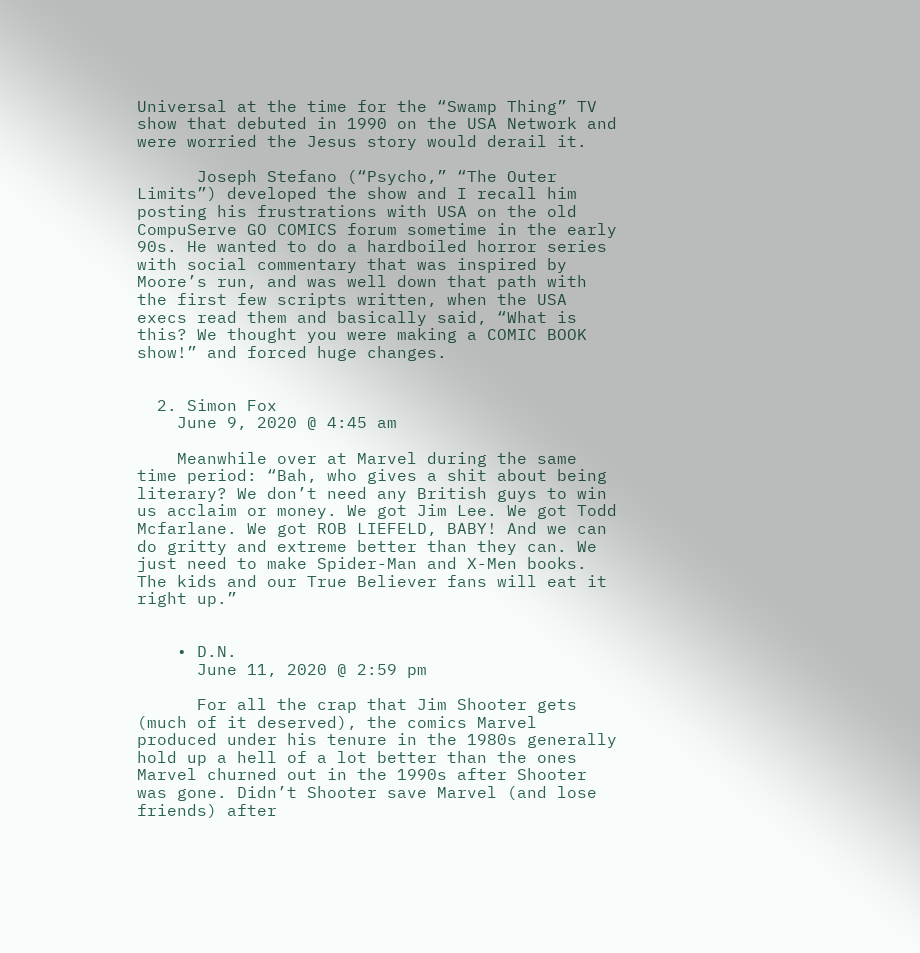Universal at the time for the “Swamp Thing” TV show that debuted in 1990 on the USA Network and were worried the Jesus story would derail it.

      Joseph Stefano (“Psycho,” “The Outer Limits”) developed the show and I recall him posting his frustrations with USA on the old CompuServe GO COMICS forum sometime in the early 90s. He wanted to do a hardboiled horror series with social commentary that was inspired by Moore’s run, and was well down that path with the first few scripts written, when the USA execs read them and basically said, “What is this? We thought you were making a COMIC BOOK show!” and forced huge changes.


  2. Simon Fox
    June 9, 2020 @ 4:45 am

    Meanwhile over at Marvel during the same time period: “Bah, who gives a shit about being literary? We don’t need any British guys to win us acclaim or money. We got Jim Lee. We got Todd Mcfarlane. We got ROB LIEFELD, BABY! And we can do gritty and extreme better than they can. We just need to make Spider-Man and X-Men books. The kids and our True Believer fans will eat it right up.”


    • D.N.
      June 11, 2020 @ 2:59 pm

      For all the crap that Jim Shooter gets (much of it deserved), the comics Marvel produced under his tenure in the 1980s generally hold up a hell of a lot better than the ones Marvel churned out in the 1990s after Shooter was gone. Didn’t Shooter save Marvel (and lose friends) after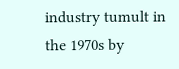industry tumult in the 1970s by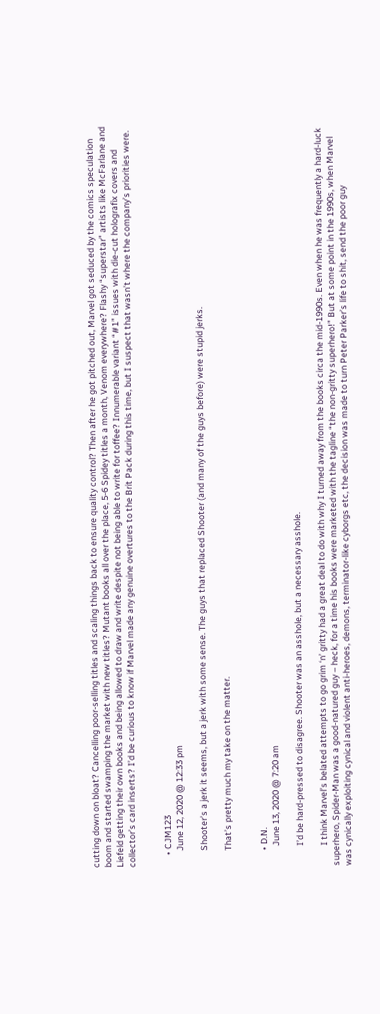cutting down on bloat? Cancelling poor-selling titles and scaling things back to ensure quality control? Then after he got pitched out, Marvel got seduced by the comics speculation boom and started swamping the market with new titles? Mutant books all over the place, 5-6 Spidey titles a month, Venom everywhere? Flashy “superstar” artists like McFarlane and Liefeld getting their own books and being allowed to draw and write despite not being able to write for toffee? Innumerable variant “#1” issues with die-cut holografix covers and collector’s card inserts? I’d be curious to know if Marvel made any genuine overtures to the Brit Pack during this time, but I suspect that wasn’t where the company’s priorities were.


      • CJM123
        June 12, 2020 @ 12:33 pm

        Shooter’s a jerk it seems, but a jerk with some sense. The guys that replaced Shooter (and many of the guys before) were stupid jerks.

        That’s pretty much my take on the matter.


        • D.N.
          June 13, 2020 @ 7:20 am

          I’d be hard-pressed to disagree. Shooter was an asshole, but a necessary asshole.

          I think Marvel’s belated attempts to go grim ‘n’ gritty had a great deal to do with why I turned away from the books circa the mid-1990s. Even when he was frequently a hard-luck superhero, Spider-Man was a good-natured guy – heck, for a time his books were marketed with the tagline “the non-gritty superhero!” But at some point in the 1990s, when Marvel was cynically exploiting cynical and violent anti-heroes, demons, terminator-like cyborgs etc, the decision was made to turn Peter Parker’s life to shit, send the poor guy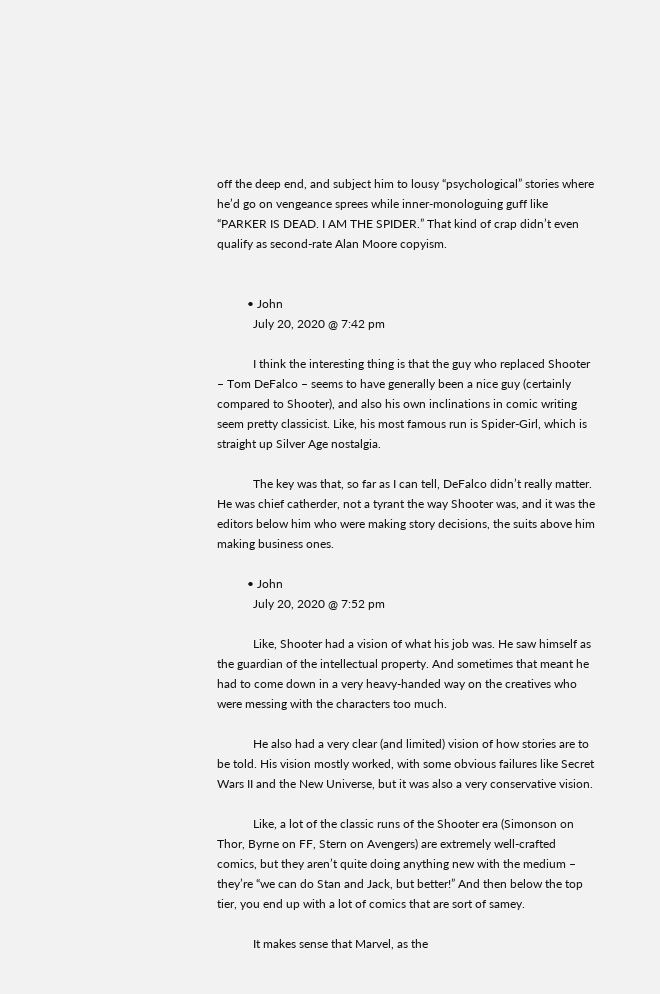off the deep end, and subject him to lousy “psychological” stories where he’d go on vengeance sprees while inner-monologuing guff like “PARKER IS DEAD. I AM THE SPIDER.” That kind of crap didn’t even qualify as second-rate Alan Moore copyism.


          • John
            July 20, 2020 @ 7:42 pm

            I think the interesting thing is that the guy who replaced Shooter – Tom DeFalco – seems to have generally been a nice guy (certainly compared to Shooter), and also his own inclinations in comic writing seem pretty classicist. Like, his most famous run is Spider-Girl, which is straight up Silver Age nostalgia.

            The key was that, so far as I can tell, DeFalco didn’t really matter. He was chief catherder, not a tyrant the way Shooter was, and it was the editors below him who were making story decisions, the suits above him making business ones.

          • John
            July 20, 2020 @ 7:52 pm

            Like, Shooter had a vision of what his job was. He saw himself as the guardian of the intellectual property. And sometimes that meant he had to come down in a very heavy-handed way on the creatives who were messing with the characters too much.

            He also had a very clear (and limited) vision of how stories are to be told. His vision mostly worked, with some obvious failures like Secret Wars II and the New Universe, but it was also a very conservative vision.

            Like, a lot of the classic runs of the Shooter era (Simonson on Thor, Byrne on FF, Stern on Avengers) are extremely well-crafted comics, but they aren’t quite doing anything new with the medium – they’re “we can do Stan and Jack, but better!” And then below the top tier, you end up with a lot of comics that are sort of samey.

            It makes sense that Marvel, as the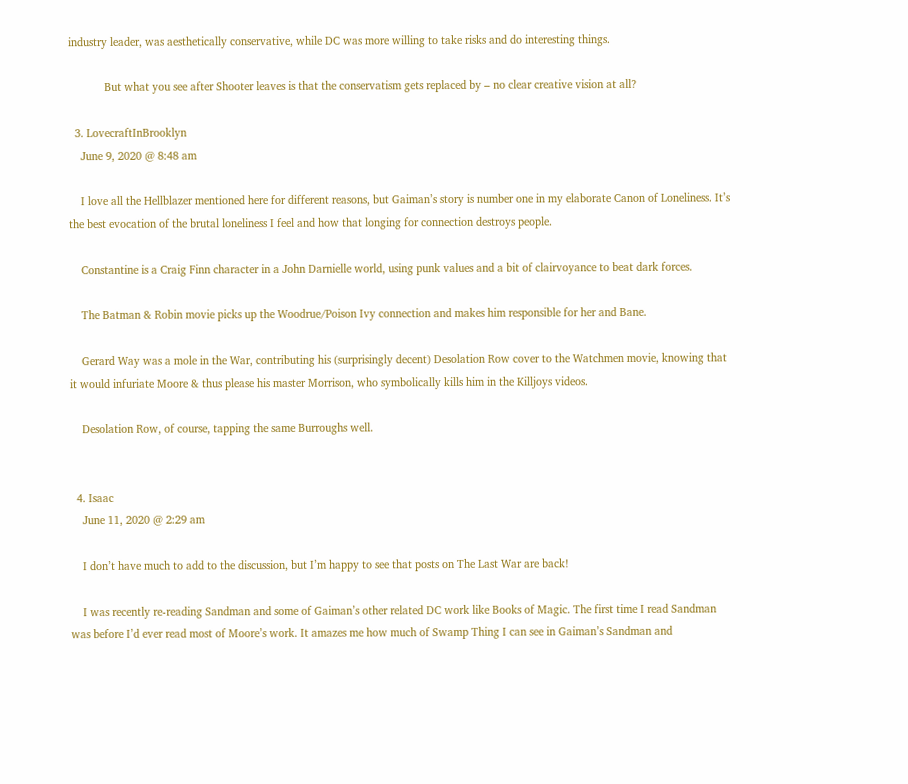industry leader, was aesthetically conservative, while DC was more willing to take risks and do interesting things.

            But what you see after Shooter leaves is that the conservatism gets replaced by – no clear creative vision at all?

  3. LovecraftInBrooklyn
    June 9, 2020 @ 8:48 am

    I love all the Hellblazer mentioned here for different reasons, but Gaiman’s story is number one in my elaborate Canon of Loneliness. It’s the best evocation of the brutal loneliness I feel and how that longing for connection destroys people.

    Constantine is a Craig Finn character in a John Darnielle world, using punk values and a bit of clairvoyance to beat dark forces.

    The Batman & Robin movie picks up the Woodrue/Poison Ivy connection and makes him responsible for her and Bane.

    Gerard Way was a mole in the War, contributing his (surprisingly decent) Desolation Row cover to the Watchmen movie, knowing that it would infuriate Moore & thus please his master Morrison, who symbolically kills him in the Killjoys videos.

    Desolation Row, of course, tapping the same Burroughs well.


  4. Isaac
    June 11, 2020 @ 2:29 am

    I don’t have much to add to the discussion, but I’m happy to see that posts on The Last War are back!

    I was recently re-reading Sandman and some of Gaiman’s other related DC work like Books of Magic. The first time I read Sandman was before I’d ever read most of Moore’s work. It amazes me how much of Swamp Thing I can see in Gaiman’s Sandman and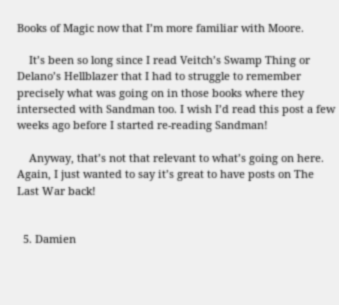Books of Magic now that I’m more familiar with Moore.

    It’s been so long since I read Veitch’s Swamp Thing or Delano’s Hellblazer that I had to struggle to remember precisely what was going on in those books where they intersected with Sandman too. I wish I’d read this post a few weeks ago before I started re-reading Sandman!

    Anyway, that’s not that relevant to what’s going on here. Again, I just wanted to say it’s great to have posts on The Last War back!


  5. Damien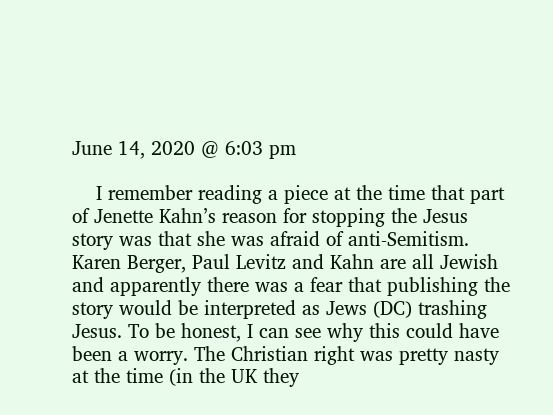June 14, 2020 @ 6:03 pm

    I remember reading a piece at the time that part of Jenette Kahn’s reason for stopping the Jesus story was that she was afraid of anti-Semitism. Karen Berger, Paul Levitz and Kahn are all Jewish and apparently there was a fear that publishing the story would be interpreted as Jews (DC) trashing Jesus. To be honest, I can see why this could have been a worry. The Christian right was pretty nasty at the time (in the UK they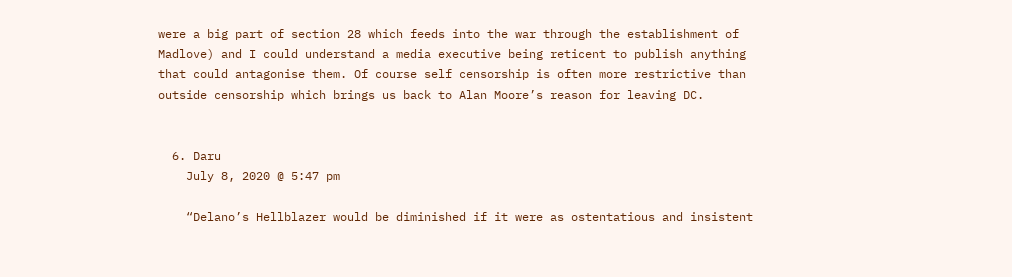were a big part of section 28 which feeds into the war through the establishment of Madlove) and I could understand a media executive being reticent to publish anything that could antagonise them. Of course self censorship is often more restrictive than outside censorship which brings us back to Alan Moore’s reason for leaving DC.


  6. Daru
    July 8, 2020 @ 5:47 pm

    “Delano’s Hellblazer would be diminished if it were as ostentatious and insistent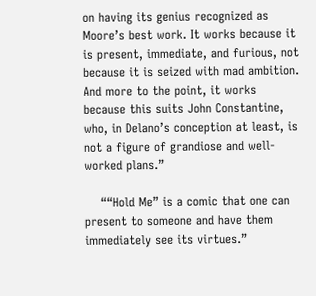on having its genius recognized as Moore’s best work. It works because it is present, immediate, and furious, not because it is seized with mad ambition. And more to the point, it works because this suits John Constantine, who, in Delano’s conception at least, is not a figure of grandiose and well-worked plans.”

    ““Hold Me” is a comic that one can present to someone and have them immediately see its virtues.”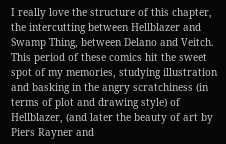I really love the structure of this chapter, the intercutting between Hellblazer and Swamp Thing, between Delano and Veitch. This period of these comics hit the sweet spot of my memories, studying illustration and basking in the angry scratchiness (in terms of plot and drawing style) of Hellblazer, (and later the beauty of art by Piers Rayner and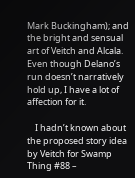Mark Buckingham); and the bright and sensual art of Veitch and Alcala. Even though Delano’s run doesn’t narratively hold up, I have a lot of affection for it.

    I hadn’t known about the proposed story idea by Veitch for Swamp Thing #88 –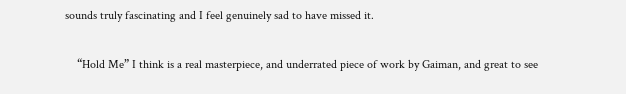sounds truly fascinating and I feel genuinely sad to have missed it.

    “Hold Me” I think is a real masterpiece, and underrated piece of work by Gaiman, and great to see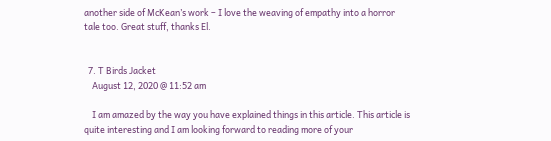another side of McKean’s work – I love the weaving of empathy into a horror tale too. Great stuff, thanks El.


  7. T Birds Jacket
    August 12, 2020 @ 11:52 am

    I am amazed by the way you have explained things in this article. This article is quite interesting and I am looking forward to reading more of your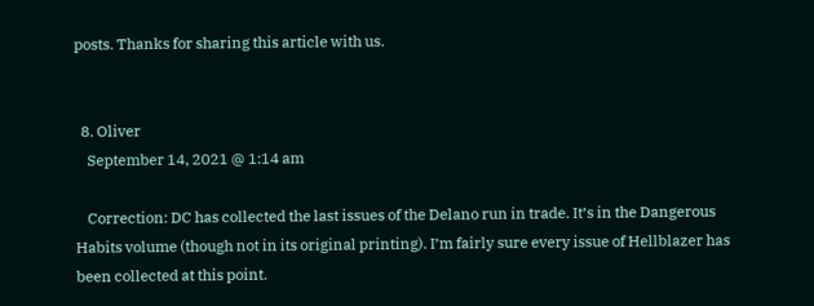posts. Thanks for sharing this article with us.


  8. Oliver
    September 14, 2021 @ 1:14 am

    Correction: DC has collected the last issues of the Delano run in trade. It’s in the Dangerous Habits volume (though not in its original printing). I’m fairly sure every issue of Hellblazer has been collected at this point.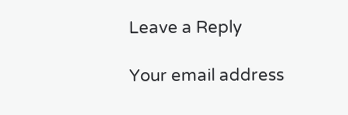Leave a Reply

Your email address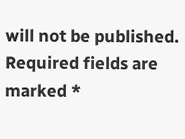will not be published. Required fields are marked *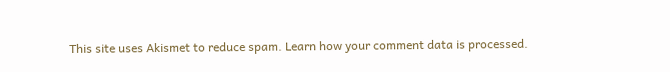This site uses Akismet to reduce spam. Learn how your comment data is processed.